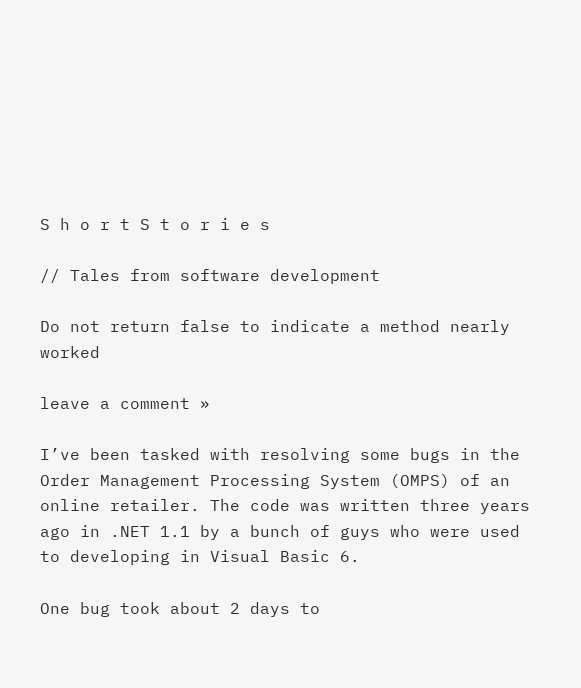S h o r t S t o r i e s

// Tales from software development

Do not return false to indicate a method nearly worked

leave a comment »

I’ve been tasked with resolving some bugs in the Order Management Processing System (OMPS) of an online retailer. The code was written three years ago in .NET 1.1 by a bunch of guys who were used to developing in Visual Basic 6.

One bug took about 2 days to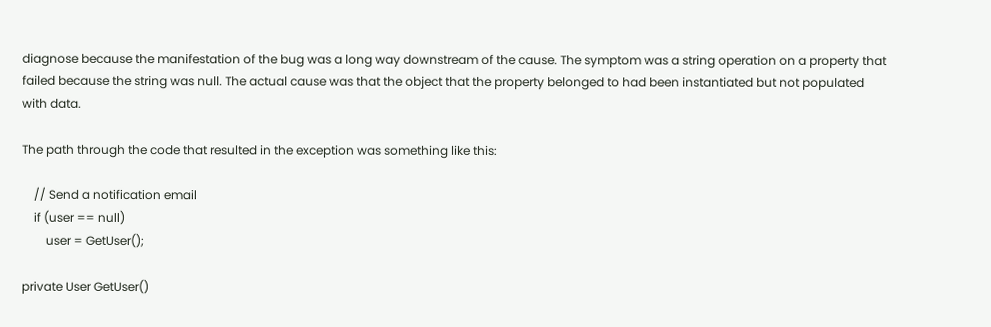diagnose because the manifestation of the bug was a long way downstream of the cause. The symptom was a string operation on a property that failed because the string was null. The actual cause was that the object that the property belonged to had been instantiated but not populated with data.

The path through the code that resulted in the exception was something like this:

    // Send a notification email
    if (user == null)
        user = GetUser();

private User GetUser()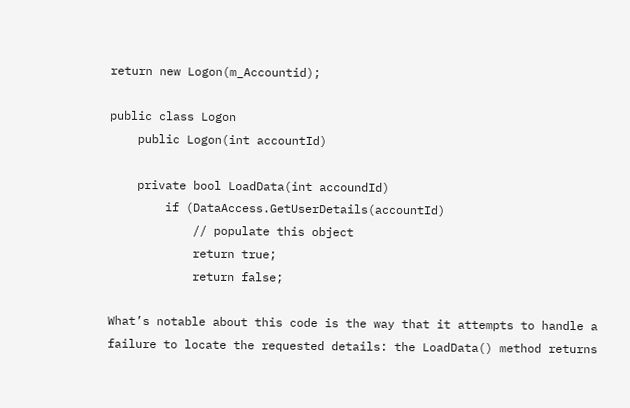return new Logon(m_Accountid);

public class Logon
    public Logon(int accountId)

    private bool LoadData(int accoundId)
        if (DataAccess.GetUserDetails(accountId)
            // populate this object
            return true;
            return false;

What’s notable about this code is the way that it attempts to handle a failure to locate the requested details: the LoadData() method returns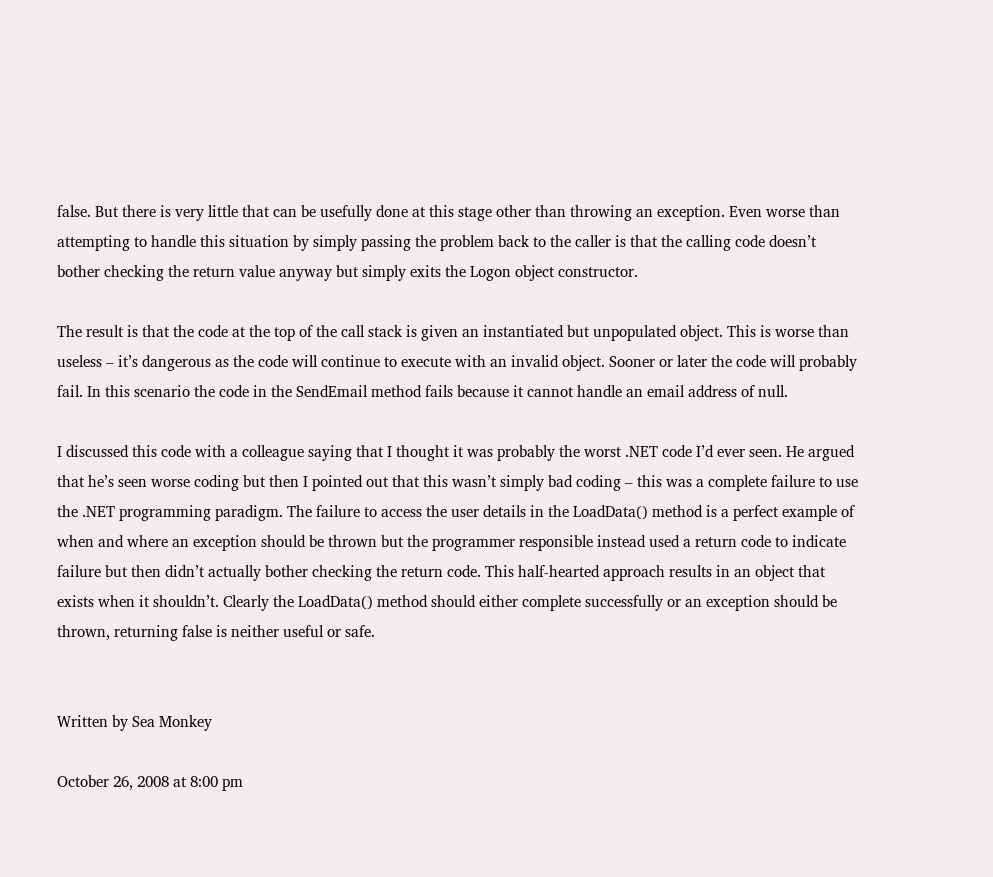false. But there is very little that can be usefully done at this stage other than throwing an exception. Even worse than attempting to handle this situation by simply passing the problem back to the caller is that the calling code doesn’t bother checking the return value anyway but simply exits the Logon object constructor.

The result is that the code at the top of the call stack is given an instantiated but unpopulated object. This is worse than useless – it’s dangerous as the code will continue to execute with an invalid object. Sooner or later the code will probably fail. In this scenario the code in the SendEmail method fails because it cannot handle an email address of null.

I discussed this code with a colleague saying that I thought it was probably the worst .NET code I’d ever seen. He argued that he’s seen worse coding but then I pointed out that this wasn’t simply bad coding – this was a complete failure to use the .NET programming paradigm. The failure to access the user details in the LoadData() method is a perfect example of when and where an exception should be thrown but the programmer responsible instead used a return code to indicate failure but then didn’t actually bother checking the return code. This half-hearted approach results in an object that exists when it shouldn’t. Clearly the LoadData() method should either complete successfully or an exception should be thrown, returning false is neither useful or safe.


Written by Sea Monkey

October 26, 2008 at 8:00 pm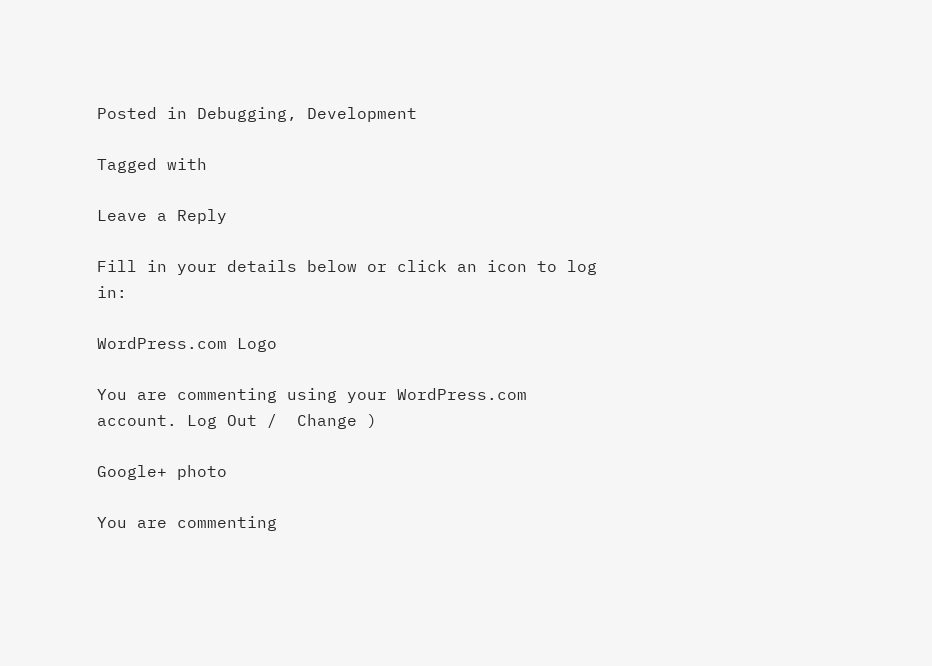Posted in Debugging, Development

Tagged with

Leave a Reply

Fill in your details below or click an icon to log in:

WordPress.com Logo

You are commenting using your WordPress.com account. Log Out /  Change )

Google+ photo

You are commenting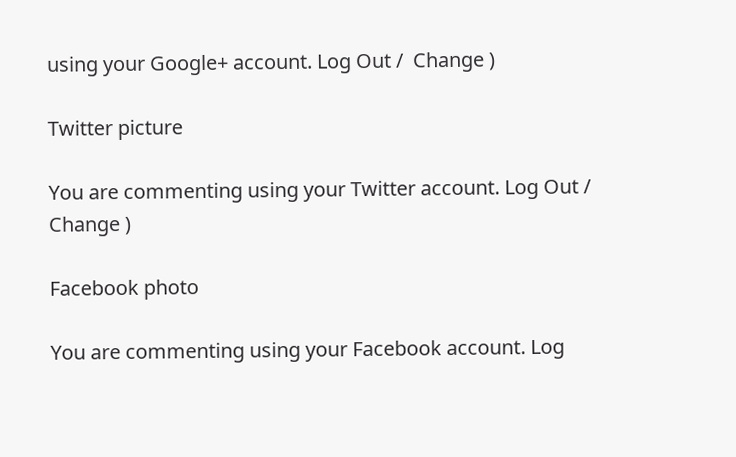using your Google+ account. Log Out /  Change )

Twitter picture

You are commenting using your Twitter account. Log Out /  Change )

Facebook photo

You are commenting using your Facebook account. Log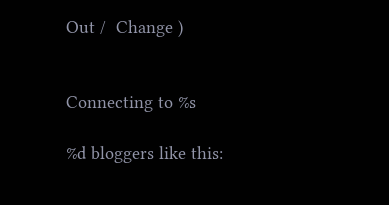Out /  Change )


Connecting to %s

%d bloggers like this: